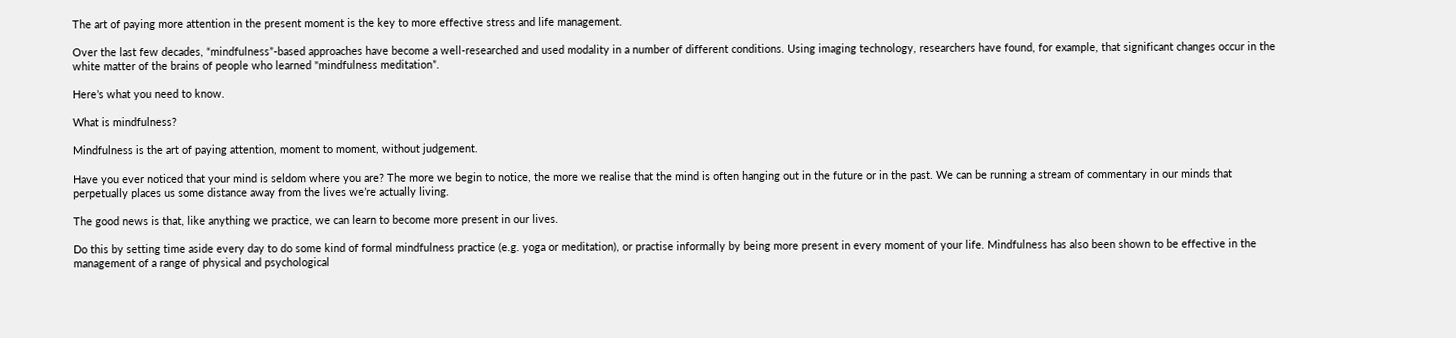The art of paying more attention in the present moment is the key to more effective stress and life management.

Over the last few decades, “mindfulness”-based approaches have become a well-researched and used modality in a number of different conditions. Using imaging technology, researchers have found, for example, that significant changes occur in the white matter of the brains of people who learned "mindfulness meditation”.

Here’s what you need to know.

What is mindfulness?

Mindfulness is the art of paying attention, moment to moment, without judgement.

Have you ever noticed that your mind is seldom where you are? The more we begin to notice, the more we realise that the mind is often hanging out in the future or in the past. We can be running a stream of commentary in our minds that perpetually places us some distance away from the lives we’re actually living.

The good news is that, like anything we practice, we can learn to become more present in our lives.

Do this by setting time aside every day to do some kind of formal mindfulness practice (e.g. yoga or meditation), or practise informally by being more present in every moment of your life. Mindfulness has also been shown to be effective in the management of a range of physical and psychological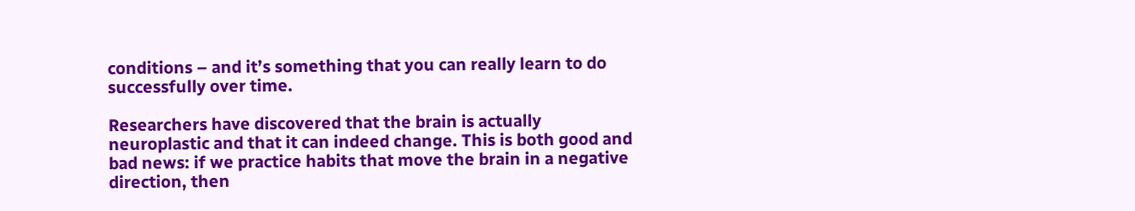conditions – and it’s something that you can really learn to do successfully over time.

Researchers have discovered that the brain is actually neuroplastic and that it can indeed change. This is both good and bad news: if we practice habits that move the brain in a negative direction, then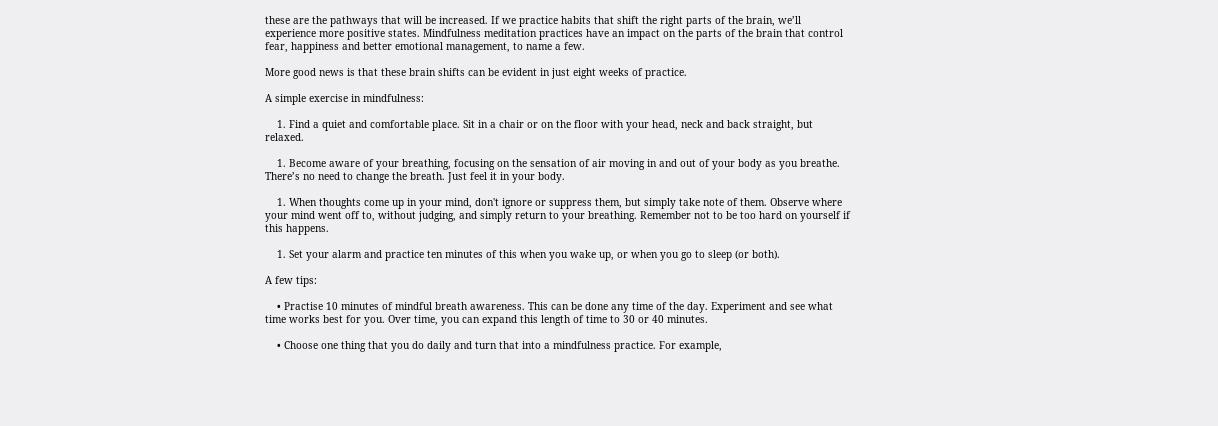these are the pathways that will be increased. If we practice habits that shift the right parts of the brain, we’ll experience more positive states. Mindfulness meditation practices have an impact on the parts of the brain that control fear, happiness and better emotional management, to name a few.

More good news is that these brain shifts can be evident in just eight weeks of practice.

A simple exercise in mindfulness:

    1. Find a quiet and comfortable place. Sit in a chair or on the floor with your head, neck and back straight, but relaxed.

    1. Become aware of your breathing, focusing on the sensation of air moving in and out of your body as you breathe. There’s no need to change the breath. Just feel it in your body.

    1. When thoughts come up in your mind, don't ignore or suppress them, but simply take note of them. Observe where your mind went off to, without judging, and simply return to your breathing. Remember not to be too hard on yourself if this happens.

    1. Set your alarm and practice ten minutes of this when you wake up, or when you go to sleep (or both).

A few tips:

    • Practise 10 minutes of mindful breath awareness. This can be done any time of the day. Experiment and see what time works best for you. Over time, you can expand this length of time to 30 or 40 minutes.

    • Choose one thing that you do daily and turn that into a mindfulness practice. For example,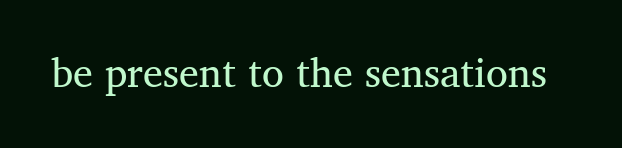be present to the sensations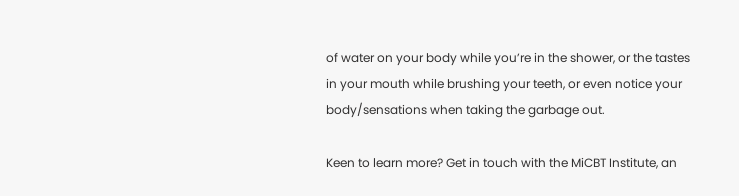of water on your body while you’re in the shower, or the tastes in your mouth while brushing your teeth, or even notice your body/sensations when taking the garbage out.

Keen to learn more? Get in touch with the MiCBT Institute, an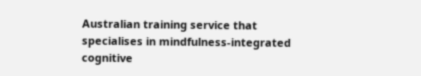Australian training service that specialises in mindfulness-integrated cognitive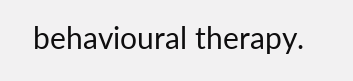behavioural therapy.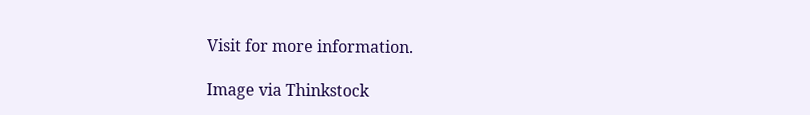Visit for more information.

Image via Thinkstock